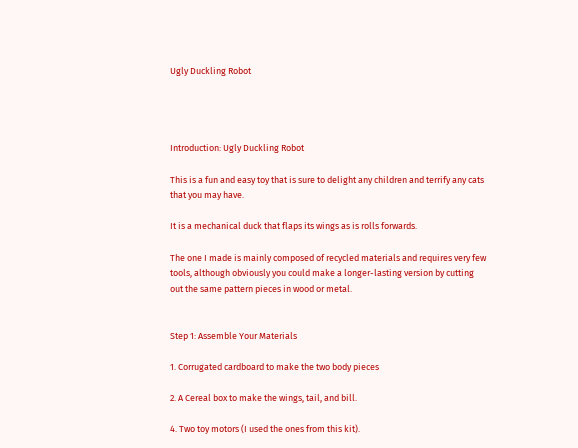Ugly Duckling Robot




Introduction: Ugly Duckling Robot

This is a fun and easy toy that is sure to delight any children and terrify any cats that you may have.

It is a mechanical duck that flaps its wings as is rolls forwards.

The one I made is mainly composed of recycled materials and requires very few tools, although obviously you could make a longer-lasting version by cutting out the same pattern pieces in wood or metal.


Step 1: Assemble Your Materials

1. Corrugated cardboard to make the two body pieces

2. A Cereal box to make the wings, tail, and bill.

4. Two toy motors (I used the ones from this kit).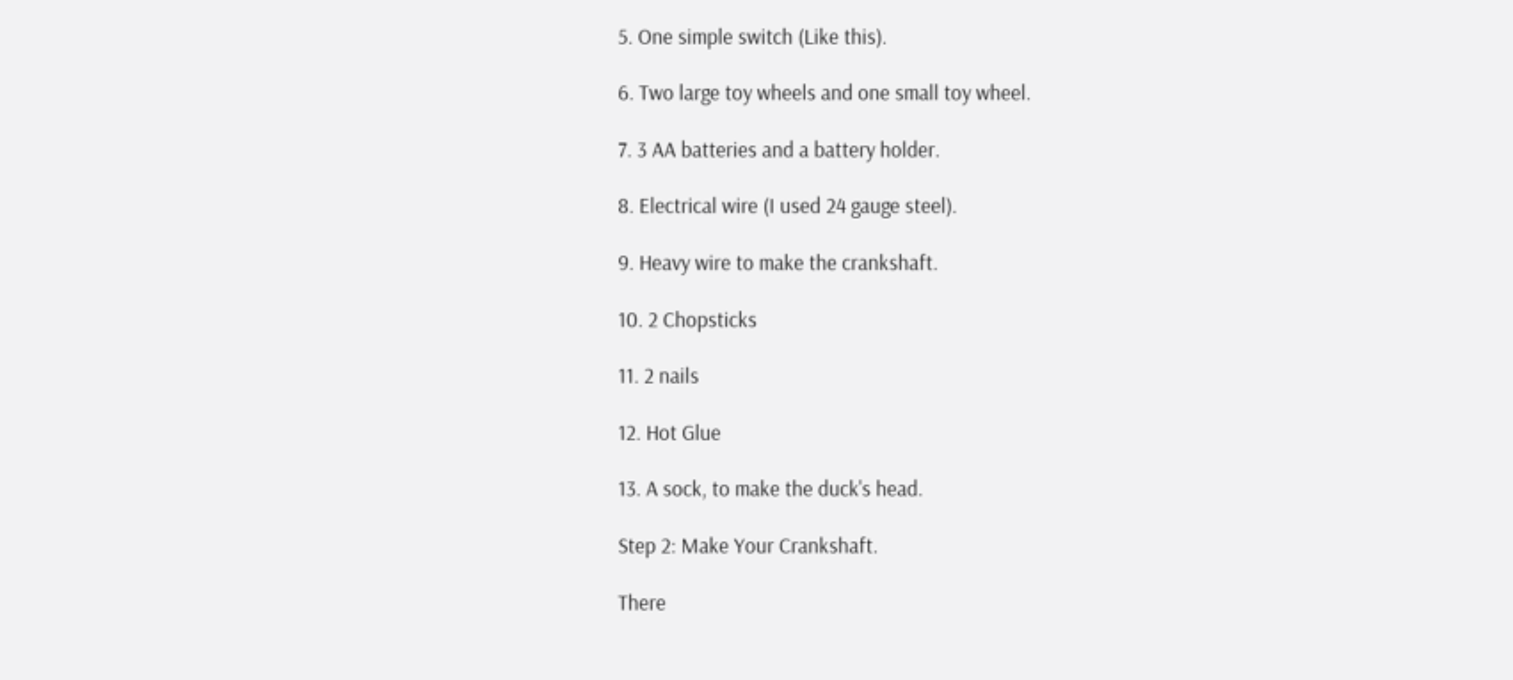5. One simple switch (Like this).

6. Two large toy wheels and one small toy wheel.

7. 3 AA batteries and a battery holder.

8. Electrical wire (I used 24 gauge steel).

9. Heavy wire to make the crankshaft.

10. 2 Chopsticks

11. 2 nails

12. Hot Glue

13. A sock, to make the duck's head.

Step 2: Make Your Crankshaft.

There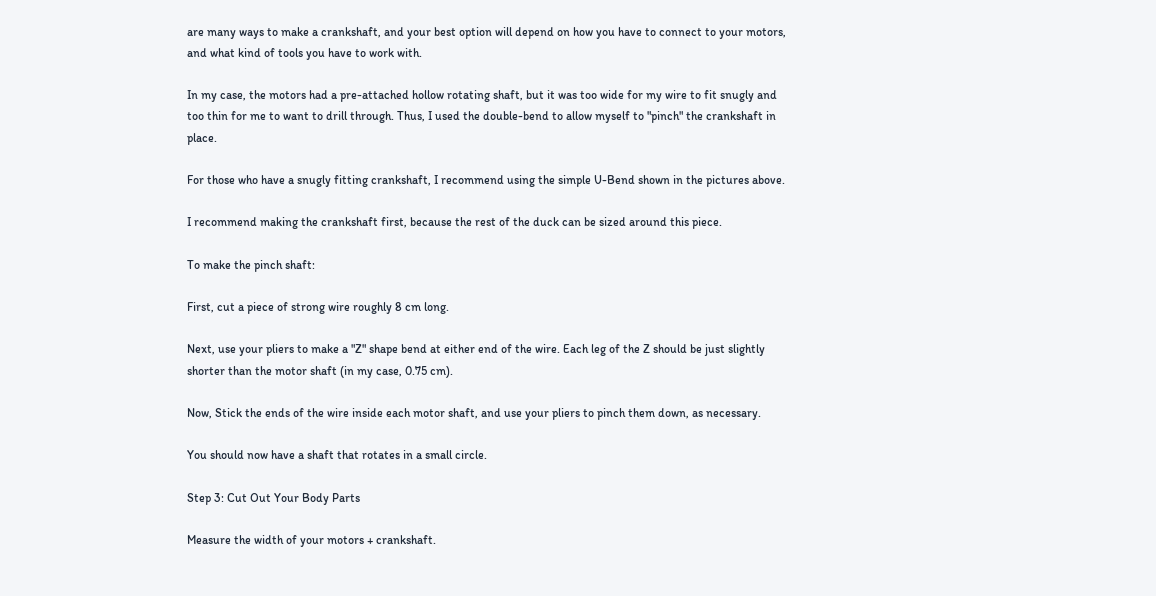are many ways to make a crankshaft, and your best option will depend on how you have to connect to your motors, and what kind of tools you have to work with.

In my case, the motors had a pre-attached hollow rotating shaft, but it was too wide for my wire to fit snugly and too thin for me to want to drill through. Thus, I used the double-bend to allow myself to "pinch" the crankshaft in place.

For those who have a snugly fitting crankshaft, I recommend using the simple U-Bend shown in the pictures above.

I recommend making the crankshaft first, because the rest of the duck can be sized around this piece.

To make the pinch shaft:

First, cut a piece of strong wire roughly 8 cm long.

Next, use your pliers to make a "Z" shape bend at either end of the wire. Each leg of the Z should be just slightly shorter than the motor shaft (in my case, 0.75 cm).

Now, Stick the ends of the wire inside each motor shaft, and use your pliers to pinch them down, as necessary.

You should now have a shaft that rotates in a small circle.

Step 3: Cut Out Your Body Parts

Measure the width of your motors + crankshaft.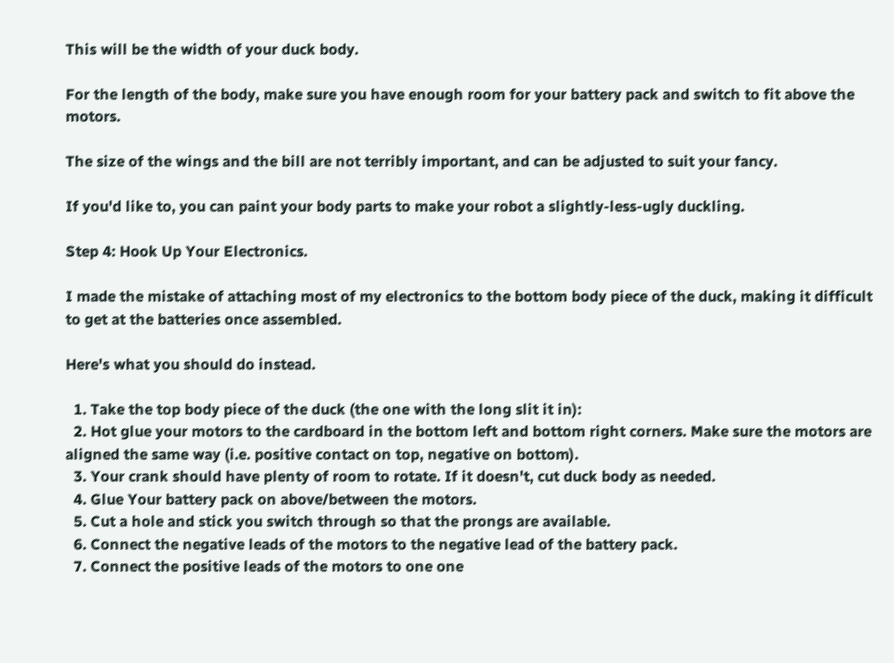This will be the width of your duck body.

For the length of the body, make sure you have enough room for your battery pack and switch to fit above the motors.

The size of the wings and the bill are not terribly important, and can be adjusted to suit your fancy.

If you'd like to, you can paint your body parts to make your robot a slightly-less-ugly duckling.

Step 4: Hook Up Your Electronics.

I made the mistake of attaching most of my electronics to the bottom body piece of the duck, making it difficult to get at the batteries once assembled.

Here's what you should do instead.

  1. Take the top body piece of the duck (the one with the long slit it in):
  2. Hot glue your motors to the cardboard in the bottom left and bottom right corners. Make sure the motors are aligned the same way (i.e. positive contact on top, negative on bottom).
  3. Your crank should have plenty of room to rotate. If it doesn't, cut duck body as needed.
  4. Glue Your battery pack on above/between the motors.
  5. Cut a hole and stick you switch through so that the prongs are available.
  6. Connect the negative leads of the motors to the negative lead of the battery pack.
  7. Connect the positive leads of the motors to one one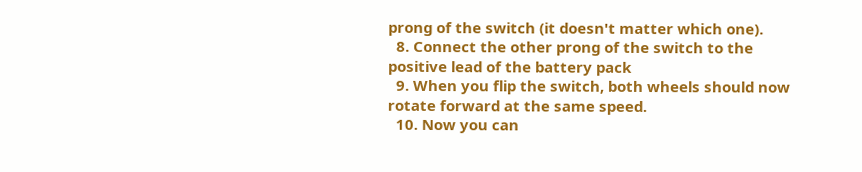prong of the switch (it doesn't matter which one).
  8. Connect the other prong of the switch to the positive lead of the battery pack
  9. When you flip the switch, both wheels should now rotate forward at the same speed.
  10. Now you can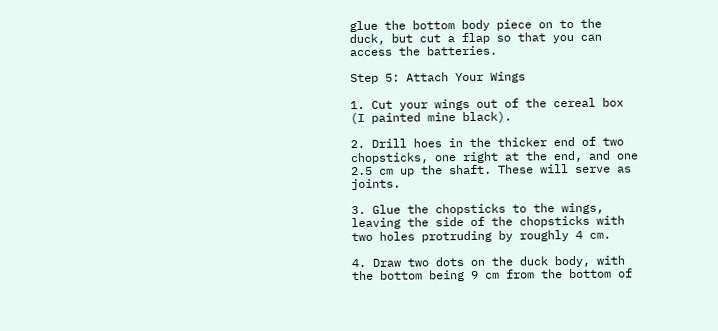glue the bottom body piece on to the duck, but cut a flap so that you can access the batteries.

Step 5: Attach Your Wings

1. Cut your wings out of the cereal box (I painted mine black).

2. Drill hoes in the thicker end of two chopsticks, one right at the end, and one 2.5 cm up the shaft. These will serve as joints.

3. Glue the chopsticks to the wings, leaving the side of the chopsticks with two holes protruding by roughly 4 cm.

4. Draw two dots on the duck body, with the bottom being 9 cm from the bottom of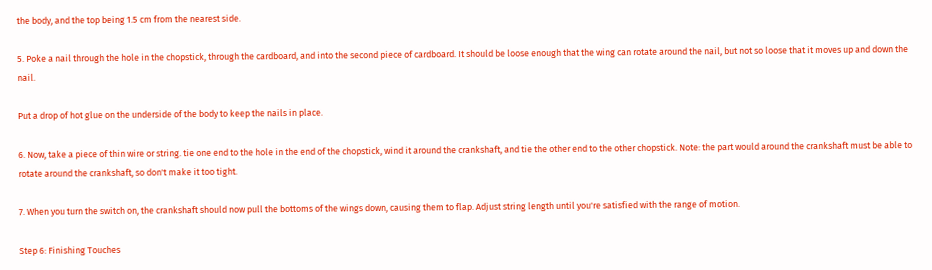the body, and the top being 1.5 cm from the nearest side.

5. Poke a nail through the hole in the chopstick, through the cardboard, and into the second piece of cardboard. It should be loose enough that the wing can rotate around the nail, but not so loose that it moves up and down the nail.

Put a drop of hot glue on the underside of the body to keep the nails in place.

6. Now, take a piece of thin wire or string. tie one end to the hole in the end of the chopstick, wind it around the crankshaft, and tie the other end to the other chopstick. Note: the part would around the crankshaft must be able to rotate around the crankshaft, so don't make it too tight.

7. When you turn the switch on, the crankshaft should now pull the bottoms of the wings down, causing them to flap. Adjust string length until you're satisfied with the range of motion.

Step 6: Finishing Touches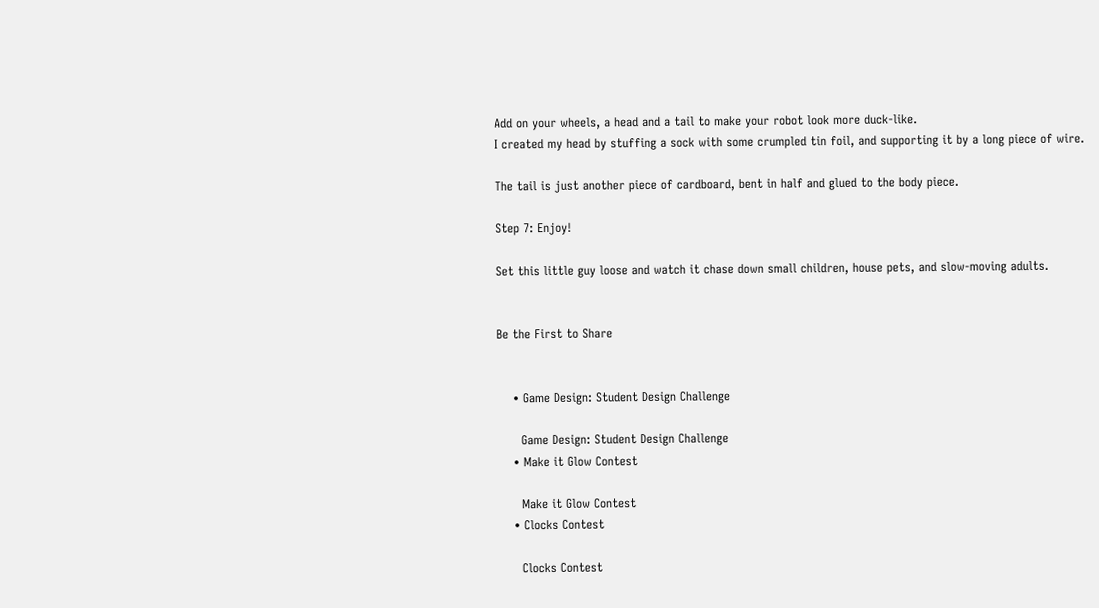Add on your wheels, a head and a tail to make your robot look more duck-like.
I created my head by stuffing a sock with some crumpled tin foil, and supporting it by a long piece of wire.

The tail is just another piece of cardboard, bent in half and glued to the body piece.

Step 7: Enjoy!

Set this little guy loose and watch it chase down small children, house pets, and slow-moving adults.


Be the First to Share


    • Game Design: Student Design Challenge

      Game Design: Student Design Challenge
    • Make it Glow Contest

      Make it Glow Contest
    • Clocks Contest

      Clocks Contest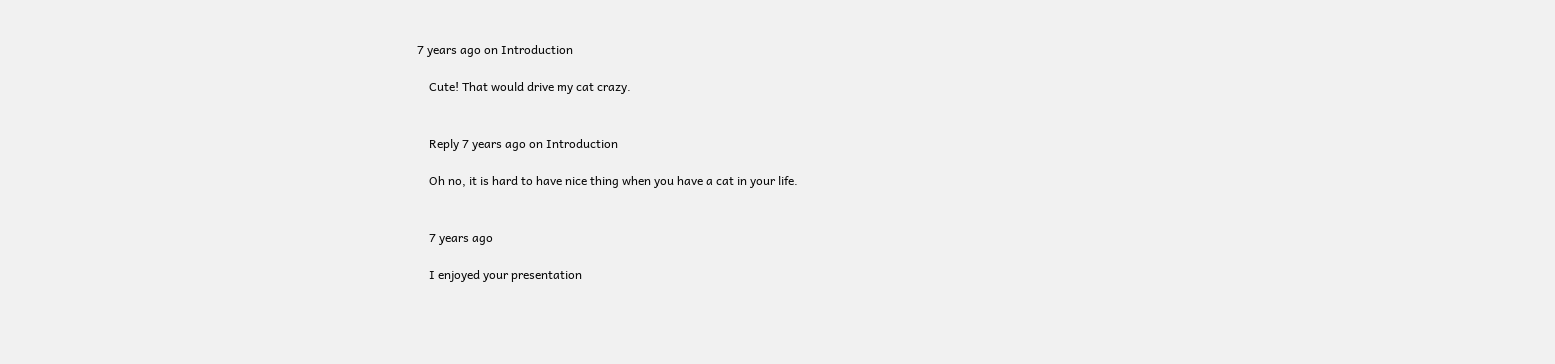7 years ago on Introduction

    Cute! That would drive my cat crazy.


    Reply 7 years ago on Introduction

    Oh no, it is hard to have nice thing when you have a cat in your life.


    7 years ago

    I enjoyed your presentation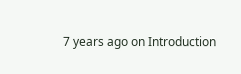7 years ago on Introduction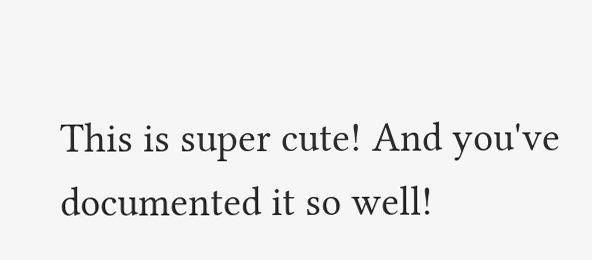This is super cute! And you've documented it so well!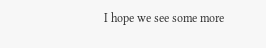I hope we see some more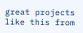great projects like this from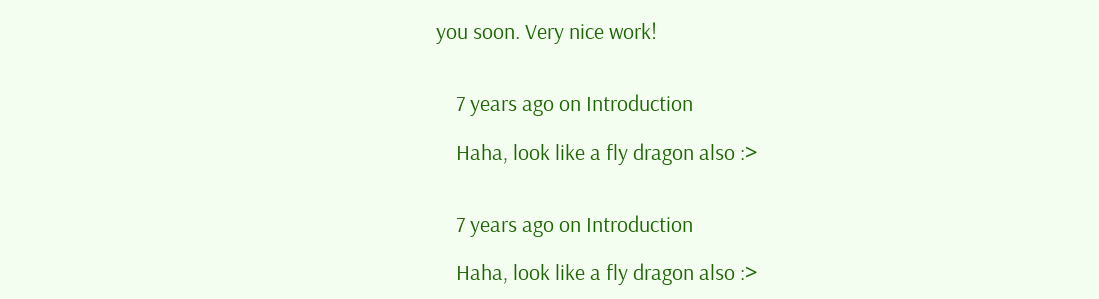you soon. Very nice work!


    7 years ago on Introduction

    Haha, look like a fly dragon also :>


    7 years ago on Introduction

    Haha, look like a fly dragon also :>